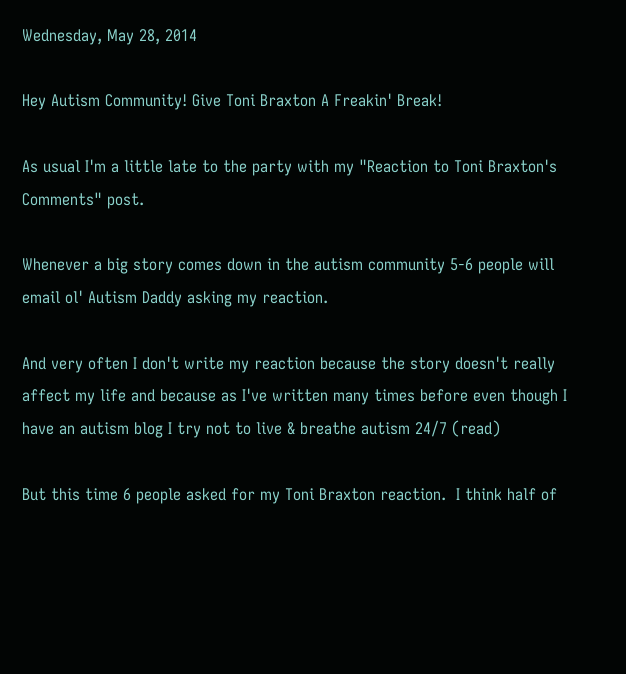Wednesday, May 28, 2014

Hey Autism Community! Give Toni Braxton A Freakin' Break!

As usual I'm a little late to the party with my "Reaction to Toni Braxton's Comments" post.

Whenever a big story comes down in the autism community 5-6 people will email ol' Autism Daddy asking my reaction.

And very often I don't write my reaction because the story doesn't really affect my life and because as I've written many times before even though I have an autism blog I try not to live & breathe autism 24/7 (read)

But this time 6 people asked for my Toni Braxton reaction.  I think half of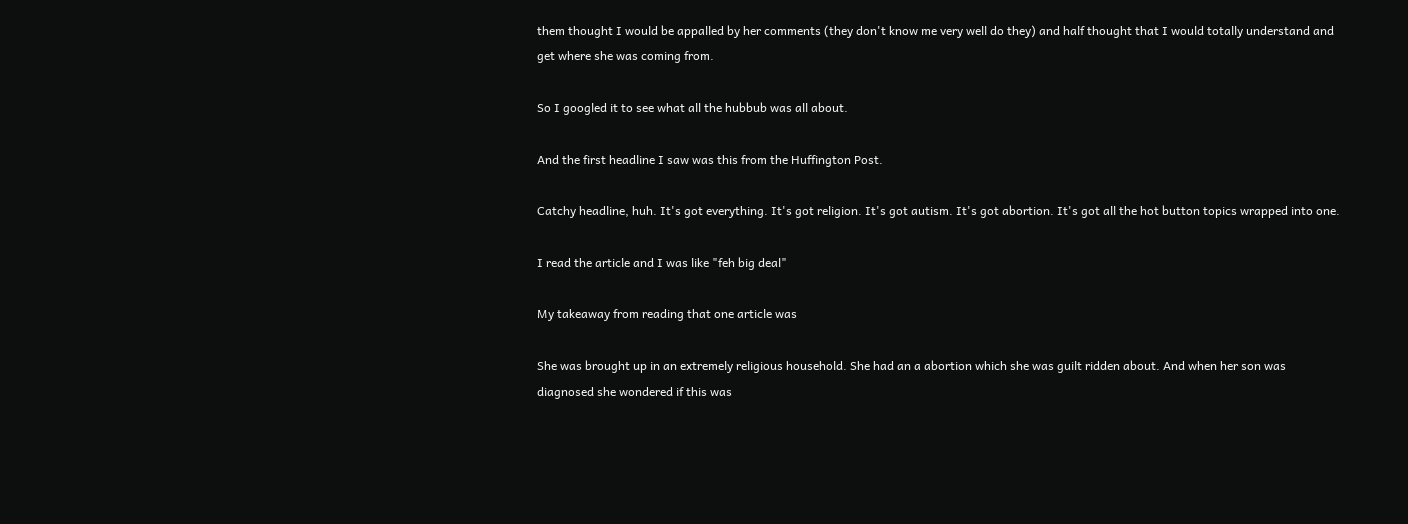them thought I would be appalled by her comments (they don't know me very well do they) and half thought that I would totally understand and get where she was coming from.

So I googled it to see what all the hubbub was all about.

And the first headline I saw was this from the Huffington Post.

Catchy headline, huh. It's got everything. It's got religion. It's got autism. It's got abortion. It's got all the hot button topics wrapped into one.

I read the article and I was like "feh big deal"

My takeaway from reading that one article was

She was brought up in an extremely religious household. She had an a abortion which she was guilt ridden about. And when her son was diagnosed she wondered if this was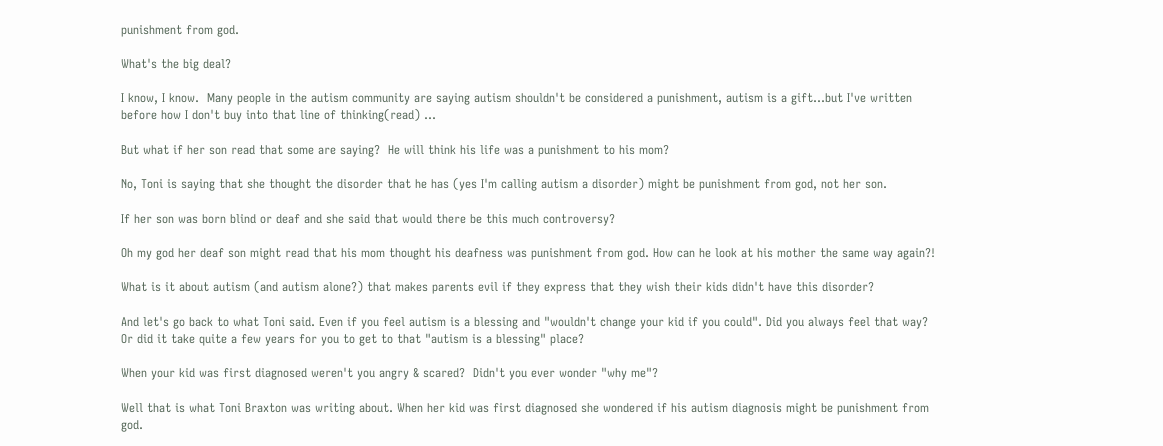punishment from god.

What's the big deal?

I know, I know.  Many people in the autism community are saying autism shouldn't be considered a punishment, autism is a gift...but I've written before how I don't buy into that line of thinking(read) ...

But what if her son read that some are saying?  He will think his life was a punishment to his mom?

No, Toni is saying that she thought the disorder that he has (yes I'm calling autism a disorder) might be punishment from god, not her son.

If her son was born blind or deaf and she said that would there be this much controversy?

Oh my god her deaf son might read that his mom thought his deafness was punishment from god. How can he look at his mother the same way again?!

What is it about autism (and autism alone?) that makes parents evil if they express that they wish their kids didn't have this disorder?

And let's go back to what Toni said. Even if you feel autism is a blessing and "wouldn't change your kid if you could". Did you always feel that way?  Or did it take quite a few years for you to get to that "autism is a blessing" place?

When your kid was first diagnosed weren't you angry & scared?  Didn't you ever wonder "why me"?

Well that is what Toni Braxton was writing about. When her kid was first diagnosed she wondered if his autism diagnosis might be punishment from god.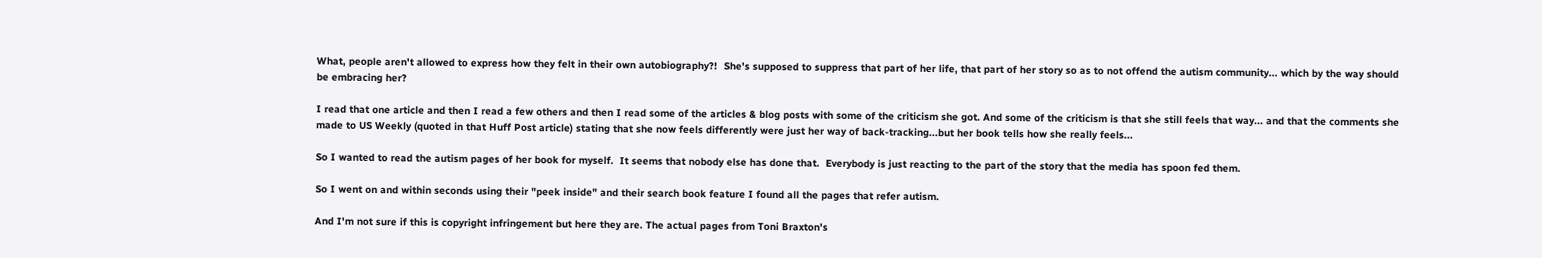What, people aren't allowed to express how they felt in their own autobiography?!  She's supposed to suppress that part of her life, that part of her story so as to not offend the autism community... which by the way should be embracing her?

I read that one article and then I read a few others and then I read some of the articles & blog posts with some of the criticism she got. And some of the criticism is that she still feels that way... and that the comments she made to US Weekly (quoted in that Huff Post article) stating that she now feels differently were just her way of back-tracking...but her book tells how she really feels...

So I wanted to read the autism pages of her book for myself.  It seems that nobody else has done that.  Everybody is just reacting to the part of the story that the media has spoon fed them.

So I went on and within seconds using their "peek inside" and their search book feature I found all the pages that refer autism.

And I'm not sure if this is copyright infringement but here they are. The actual pages from Toni Braxton's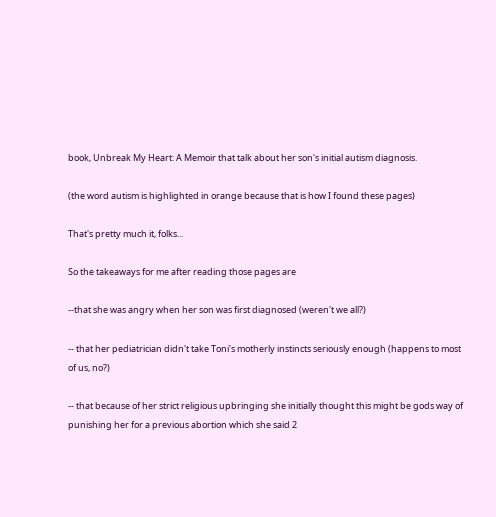book, Unbreak My Heart: A Memoir that talk about her son's initial autism diagnosis.

(the word autism is highlighted in orange because that is how I found these pages)

That's pretty much it, folks...

So the takeaways for me after reading those pages are

--that she was angry when her son was first diagnosed (weren't we all?)

-- that her pediatrician didn't take Toni's motherly instincts seriously enough (happens to most of us, no?)

-- that because of her strict religious upbringing she initially thought this might be gods way of punishing her for a previous abortion which she said 2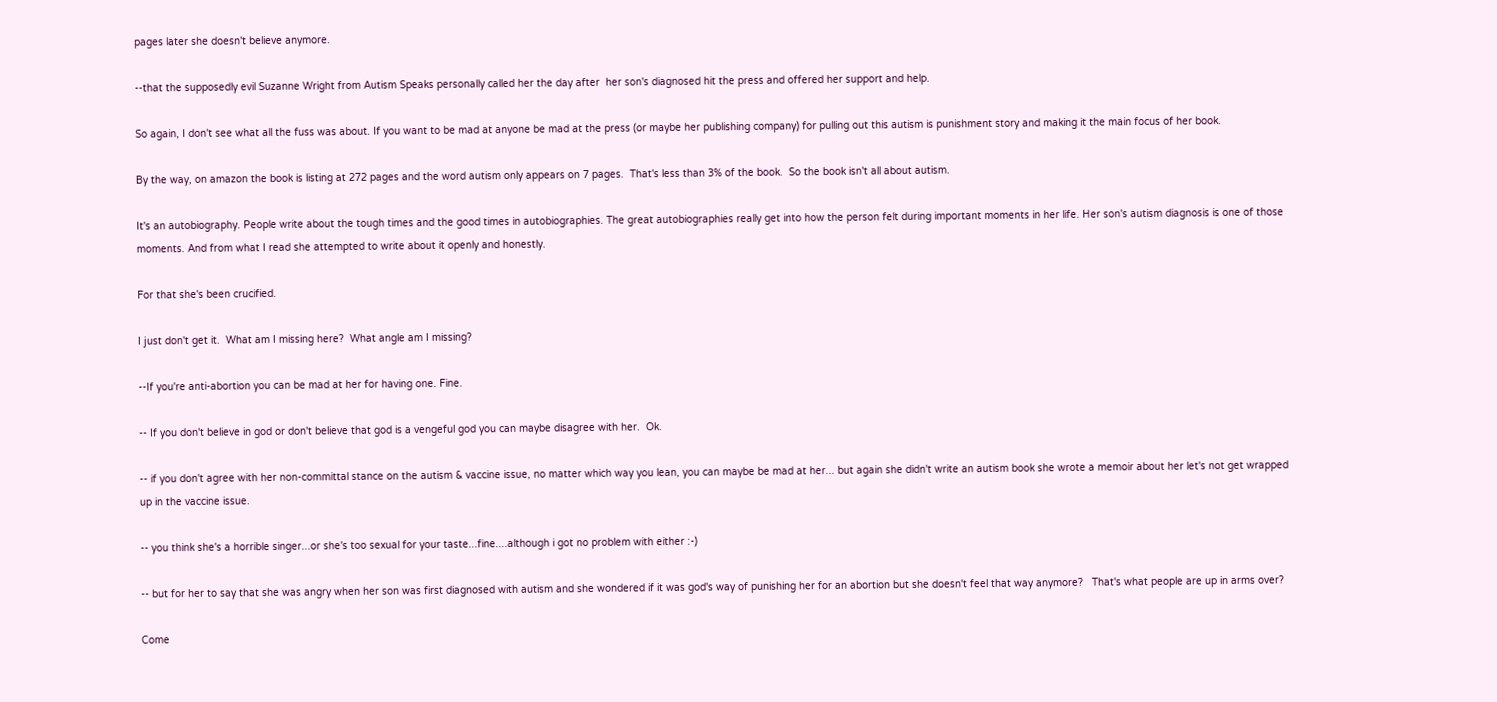pages later she doesn't believe anymore.

--that the supposedly evil Suzanne Wright from Autism Speaks personally called her the day after  her son's diagnosed hit the press and offered her support and help.

So again, I don't see what all the fuss was about. If you want to be mad at anyone be mad at the press (or maybe her publishing company) for pulling out this autism is punishment story and making it the main focus of her book.

By the way, on amazon the book is listing at 272 pages and the word autism only appears on 7 pages.  That's less than 3% of the book.  So the book isn't all about autism.

It's an autobiography. People write about the tough times and the good times in autobiographies. The great autobiographies really get into how the person felt during important moments in her life. Her son's autism diagnosis is one of those moments. And from what I read she attempted to write about it openly and honestly.

For that she's been crucified.

I just don't get it.  What am I missing here?  What angle am I missing?

--If you're anti-abortion you can be mad at her for having one. Fine.

-- If you don't believe in god or don't believe that god is a vengeful god you can maybe disagree with her.  Ok.

-- if you don't agree with her non-committal stance on the autism & vaccine issue, no matter which way you lean, you can maybe be mad at her... but again she didn't write an autism book she wrote a memoir about her let's not get wrapped up in the vaccine issue.

-- you think she's a horrible singer...or she's too sexual for your taste...fine....although i got no problem with either :-)

-- but for her to say that she was angry when her son was first diagnosed with autism and she wondered if it was god's way of punishing her for an abortion but she doesn't feel that way anymore?   That's what people are up in arms over?

Come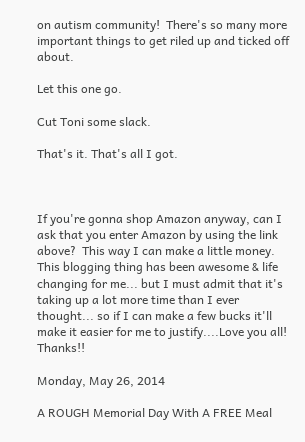on autism community!  There's so many more important things to get riled up and ticked off about.

Let this one go.

Cut Toni some slack.

That's it. That's all I got.



If you're gonna shop Amazon anyway, can I ask that you enter Amazon by using the link above?  This way I can make a little money.  This blogging thing has been awesome & life changing for me... but I must admit that it's taking up a lot more time than I ever thought... so if I can make a few bucks it'll make it easier for me to justify....Love you all! Thanks!!

Monday, May 26, 2014

A ROUGH Memorial Day With A FREE Meal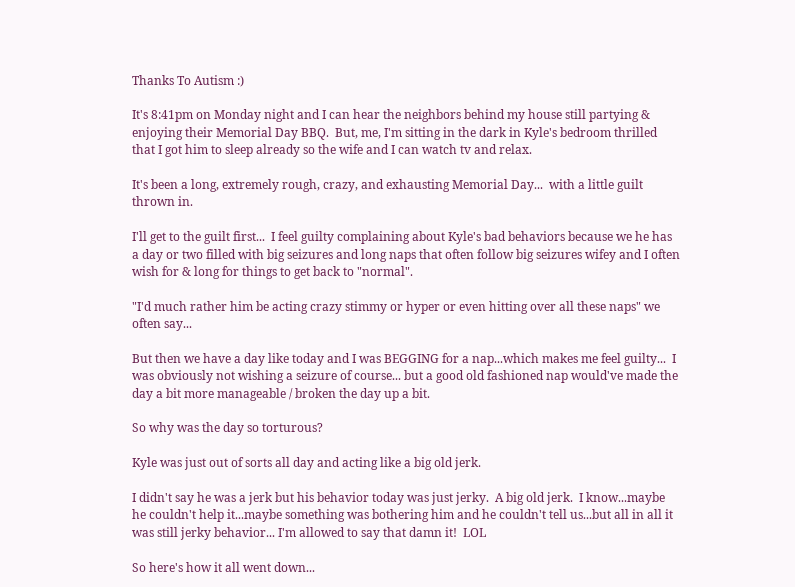Thanks To Autism :)

It's 8:41pm on Monday night and I can hear the neighbors behind my house still partying & enjoying their Memorial Day BBQ.  But, me, I'm sitting in the dark in Kyle's bedroom thrilled that I got him to sleep already so the wife and I can watch tv and relax.

It's been a long, extremely rough, crazy, and exhausting Memorial Day...  with a little guilt thrown in.

I'll get to the guilt first...  I feel guilty complaining about Kyle's bad behaviors because we he has a day or two filled with big seizures and long naps that often follow big seizures wifey and I often wish for & long for things to get back to "normal".

"I'd much rather him be acting crazy stimmy or hyper or even hitting over all these naps" we often say...

But then we have a day like today and I was BEGGING for a nap...which makes me feel guilty...  I was obviously not wishing a seizure of course... but a good old fashioned nap would've made the day a bit more manageable / broken the day up a bit.

So why was the day so torturous?

Kyle was just out of sorts all day and acting like a big old jerk.

I didn't say he was a jerk but his behavior today was just jerky.  A big old jerk.  I know...maybe he couldn't help it...maybe something was bothering him and he couldn't tell us...but all in all it was still jerky behavior... I'm allowed to say that damn it!  LOL

So here's how it all went down...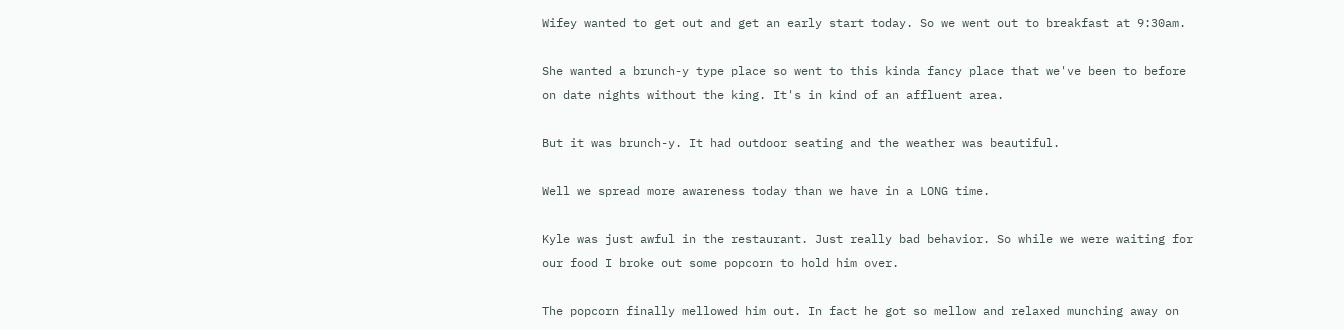Wifey wanted to get out and get an early start today. So we went out to breakfast at 9:30am.

She wanted a brunch-y type place so went to this kinda fancy place that we've been to before on date nights without the king. It's in kind of an affluent area.

But it was brunch-y. It had outdoor seating and the weather was beautiful.

Well we spread more awareness today than we have in a LONG time.

Kyle was just awful in the restaurant. Just really bad behavior. So while we were waiting for our food I broke out some popcorn to hold him over.

The popcorn finally mellowed him out. In fact he got so mellow and relaxed munching away on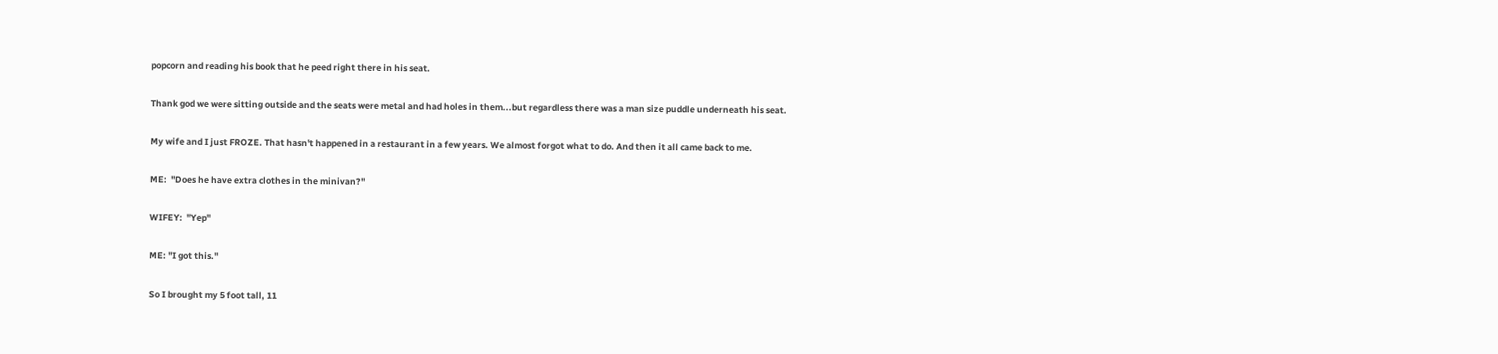popcorn and reading his book that he peed right there in his seat.

Thank god we were sitting outside and the seats were metal and had holes in them...but regardless there was a man size puddle underneath his seat.

My wife and I just FROZE. That hasn't happened in a restaurant in a few years. We almost forgot what to do. And then it all came back to me.

ME:  "Does he have extra clothes in the minivan?"

WIFEY:  "Yep"

ME: "I got this."

So I brought my 5 foot tall, 11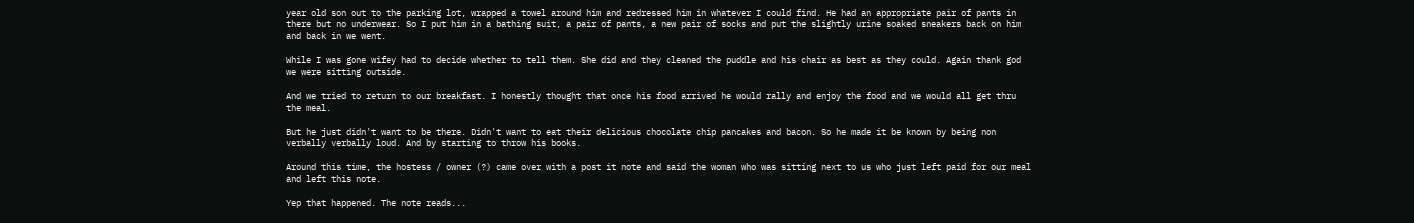year old son out to the parking lot, wrapped a towel around him and redressed him in whatever I could find. He had an appropriate pair of pants in there but no underwear. So I put him in a bathing suit, a pair of pants, a new pair of socks and put the slightly urine soaked sneakers back on him and back in we went.

While I was gone wifey had to decide whether to tell them. She did and they cleaned the puddle and his chair as best as they could. Again thank god we were sitting outside.

And we tried to return to our breakfast. I honestly thought that once his food arrived he would rally and enjoy the food and we would all get thru the meal.

But he just didn't want to be there. Didn't want to eat their delicious chocolate chip pancakes and bacon. So he made it be known by being non verbally verbally loud. And by starting to throw his books.

Around this time, the hostess / owner (?) came over with a post it note and said the woman who was sitting next to us who just left paid for our meal and left this note.

Yep that happened. The note reads...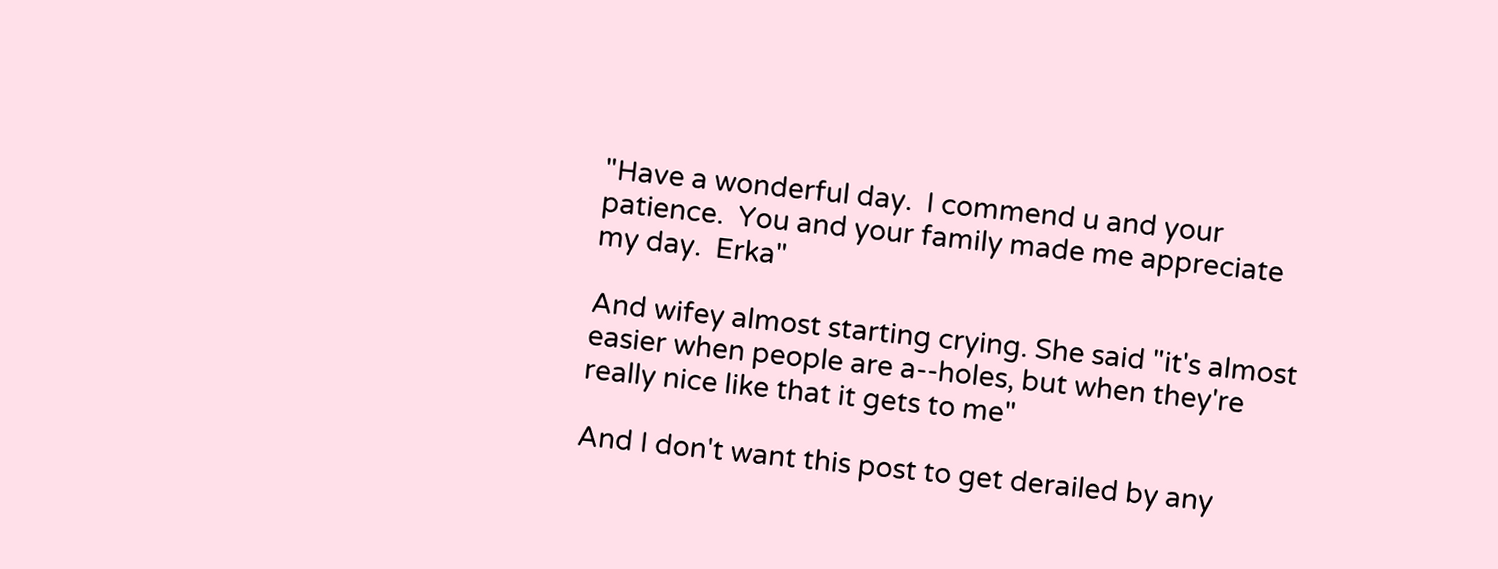"Have a wonderful day.  I commend u and your patience.  You and your family made me appreciate my day.  Erka"

And wifey almost starting crying. She said "it's almost easier when people are a--holes, but when they're really nice like that it gets to me"

And I don't want this post to get derailed by any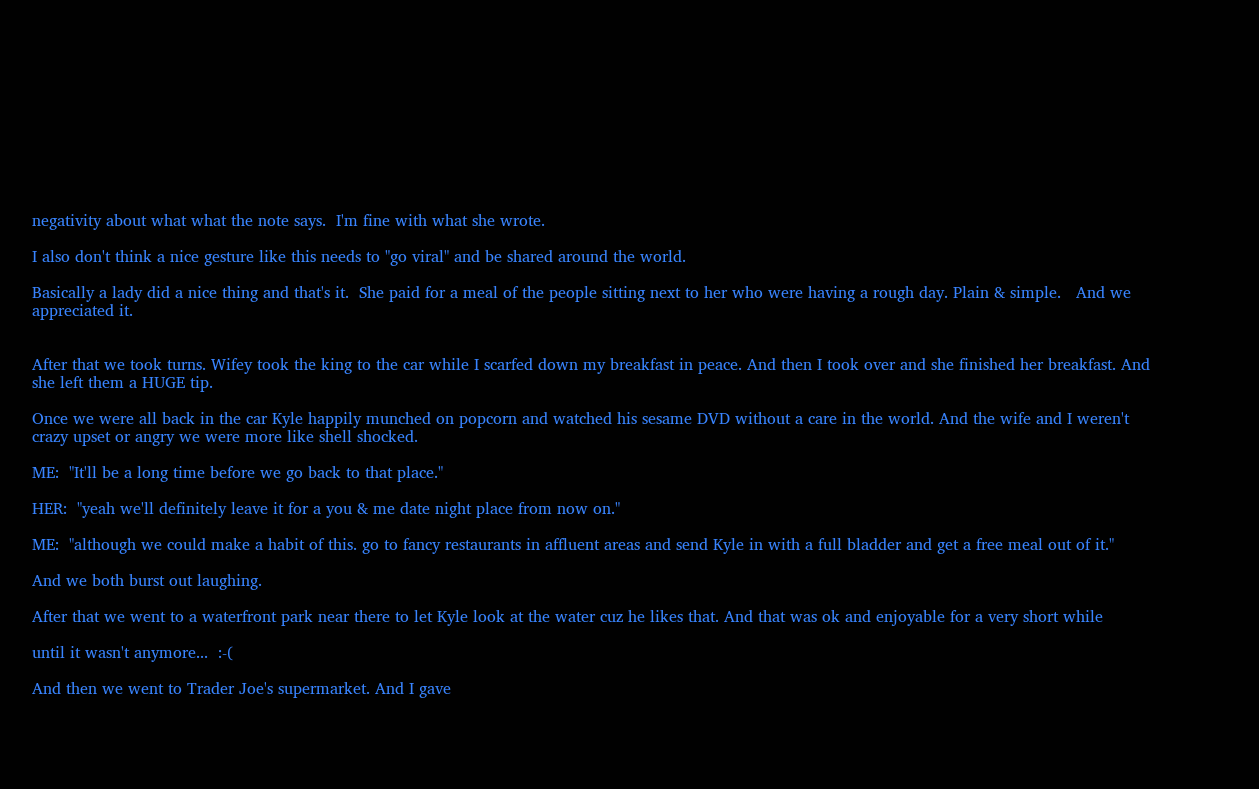negativity about what what the note says.  I'm fine with what she wrote.

I also don't think a nice gesture like this needs to "go viral" and be shared around the world.

Basically a lady did a nice thing and that's it.  She paid for a meal of the people sitting next to her who were having a rough day. Plain & simple.   And we appreciated it.


After that we took turns. Wifey took the king to the car while I scarfed down my breakfast in peace. And then I took over and she finished her breakfast. And she left them a HUGE tip.

Once we were all back in the car Kyle happily munched on popcorn and watched his sesame DVD without a care in the world. And the wife and I weren't crazy upset or angry we were more like shell shocked.

ME:  "It'll be a long time before we go back to that place."

HER:  "yeah we'll definitely leave it for a you & me date night place from now on."

ME:  "although we could make a habit of this. go to fancy restaurants in affluent areas and send Kyle in with a full bladder and get a free meal out of it."

And we both burst out laughing.

After that we went to a waterfront park near there to let Kyle look at the water cuz he likes that. And that was ok and enjoyable for a very short while

until it wasn't anymore...  :-(

And then we went to Trader Joe's supermarket. And I gave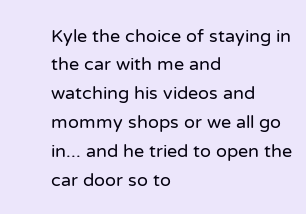Kyle the choice of staying in the car with me and watching his videos and mommy shops or we all go in... and he tried to open the car door so to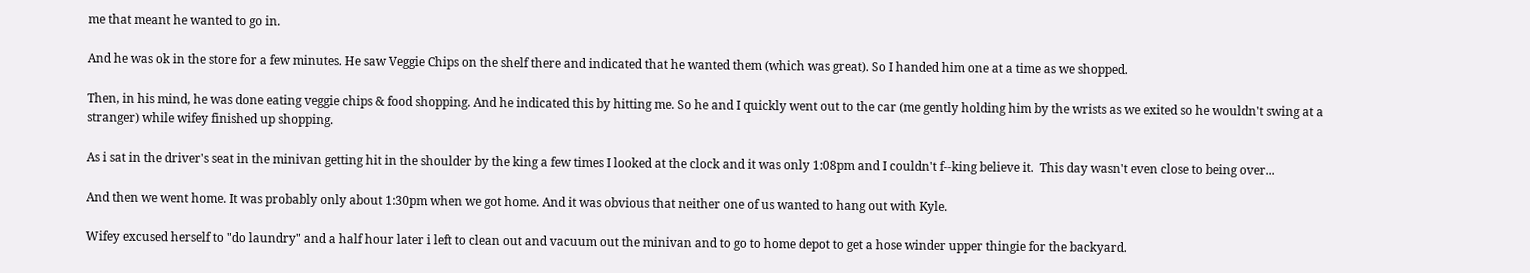me that meant he wanted to go in.

And he was ok in the store for a few minutes. He saw Veggie Chips on the shelf there and indicated that he wanted them (which was great). So I handed him one at a time as we shopped.

Then, in his mind, he was done eating veggie chips & food shopping. And he indicated this by hitting me. So he and I quickly went out to the car (me gently holding him by the wrists as we exited so he wouldn't swing at a stranger) while wifey finished up shopping.

As i sat in the driver's seat in the minivan getting hit in the shoulder by the king a few times I looked at the clock and it was only 1:08pm and I couldn't f--king believe it.  This day wasn't even close to being over...

And then we went home. It was probably only about 1:30pm when we got home. And it was obvious that neither one of us wanted to hang out with Kyle.

Wifey excused herself to "do laundry" and a half hour later i left to clean out and vacuum out the minivan and to go to home depot to get a hose winder upper thingie for the backyard.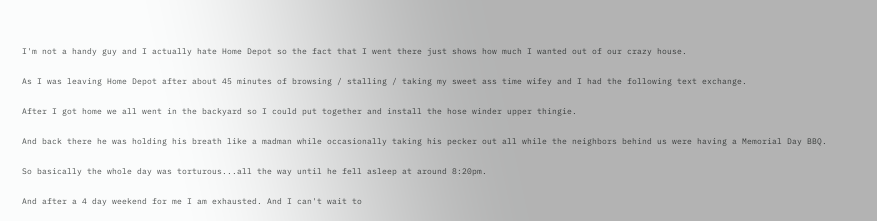I'm not a handy guy and I actually hate Home Depot so the fact that I went there just shows how much I wanted out of our crazy house.

As I was leaving Home Depot after about 45 minutes of browsing / stalling / taking my sweet ass time wifey and I had the following text exchange.

After I got home we all went in the backyard so I could put together and install the hose winder upper thingie.

And back there he was holding his breath like a madman while occasionally taking his pecker out all while the neighbors behind us were having a Memorial Day BBQ.

So basically the whole day was torturous...all the way until he fell asleep at around 8:20pm.

And after a 4 day weekend for me I am exhausted. And I can't wait to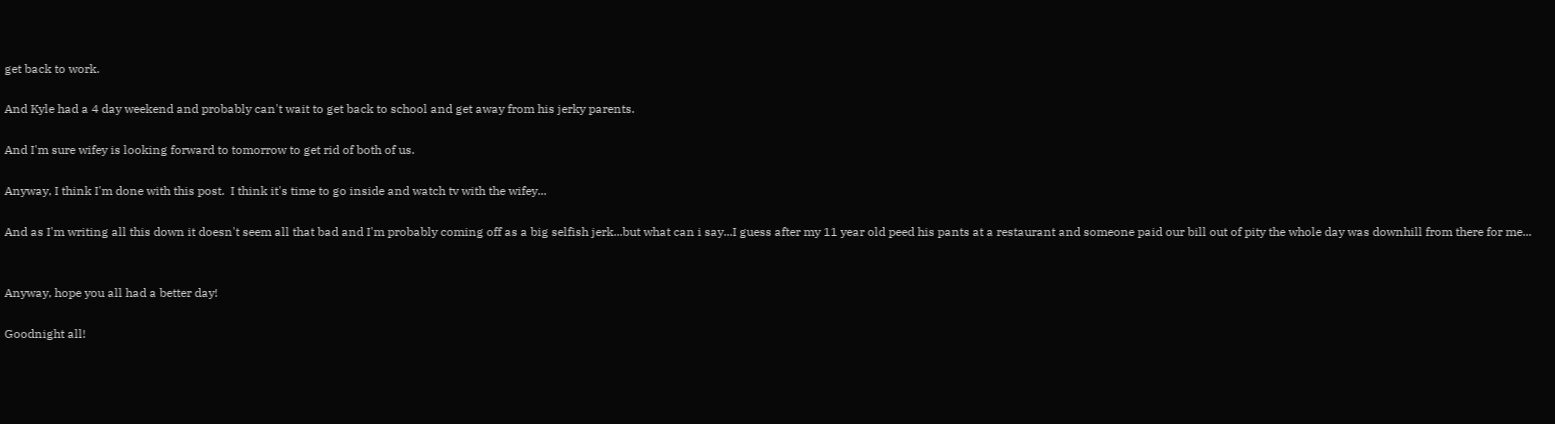get back to work.

And Kyle had a 4 day weekend and probably can't wait to get back to school and get away from his jerky parents.

And I'm sure wifey is looking forward to tomorrow to get rid of both of us.

Anyway, I think I'm done with this post.  I think it's time to go inside and watch tv with the wifey...

And as I'm writing all this down it doesn't seem all that bad and I'm probably coming off as a big selfish jerk...but what can i say...I guess after my 11 year old peed his pants at a restaurant and someone paid our bill out of pity the whole day was downhill from there for me...


Anyway, hope you all had a better day!

Goodnight all!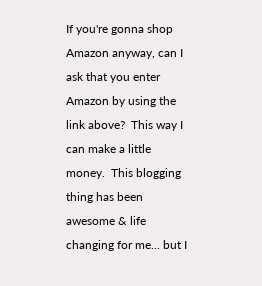If you're gonna shop Amazon anyway, can I ask that you enter Amazon by using the link above?  This way I can make a little money.  This blogging thing has been awesome & life changing for me... but I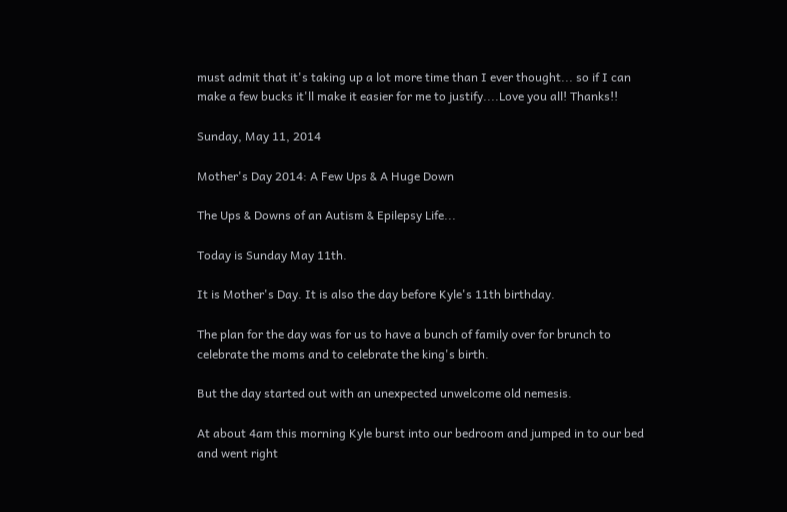must admit that it's taking up a lot more time than I ever thought... so if I can make a few bucks it'll make it easier for me to justify....Love you all! Thanks!!

Sunday, May 11, 2014

Mother's Day 2014: A Few Ups & A Huge Down

The Ups & Downs of an Autism & Epilepsy Life...

Today is Sunday May 11th.

It is Mother's Day. It is also the day before Kyle's 11th birthday.

The plan for the day was for us to have a bunch of family over for brunch to celebrate the moms and to celebrate the king's birth.

But the day started out with an unexpected unwelcome old nemesis.

At about 4am this morning Kyle burst into our bedroom and jumped in to our bed and went right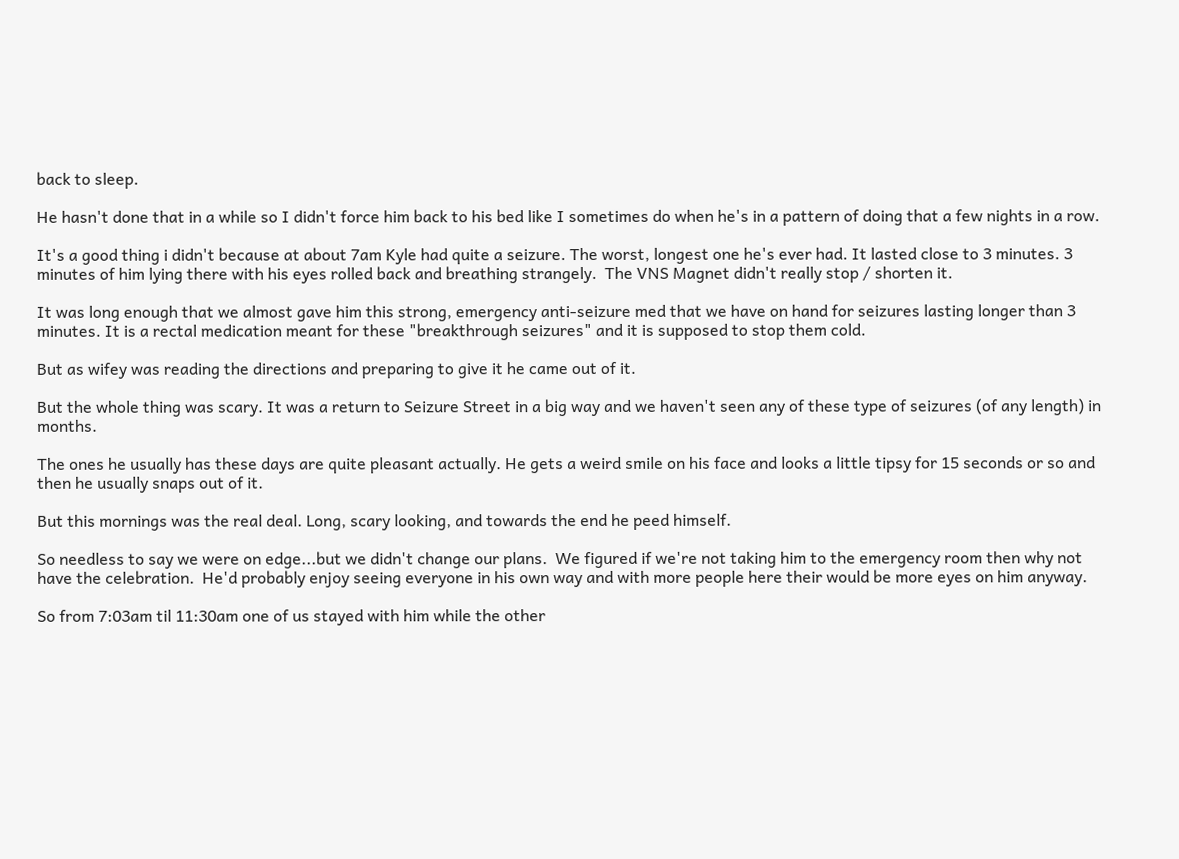back to sleep.

He hasn't done that in a while so I didn't force him back to his bed like I sometimes do when he's in a pattern of doing that a few nights in a row.

It's a good thing i didn't because at about 7am Kyle had quite a seizure. The worst, longest one he's ever had. It lasted close to 3 minutes. 3 minutes of him lying there with his eyes rolled back and breathing strangely.  The VNS Magnet didn't really stop / shorten it.

It was long enough that we almost gave him this strong, emergency anti-seizure med that we have on hand for seizures lasting longer than 3 minutes. It is a rectal medication meant for these "breakthrough seizures" and it is supposed to stop them cold.

But as wifey was reading the directions and preparing to give it he came out of it.

But the whole thing was scary. It was a return to Seizure Street in a big way and we haven't seen any of these type of seizures (of any length) in months.

The ones he usually has these days are quite pleasant actually. He gets a weird smile on his face and looks a little tipsy for 15 seconds or so and then he usually snaps out of it.

But this mornings was the real deal. Long, scary looking, and towards the end he peed himself.

So needless to say we were on edge...but we didn't change our plans.  We figured if we're not taking him to the emergency room then why not have the celebration.  He'd probably enjoy seeing everyone in his own way and with more people here their would be more eyes on him anyway.

So from 7:03am til 11:30am one of us stayed with him while the other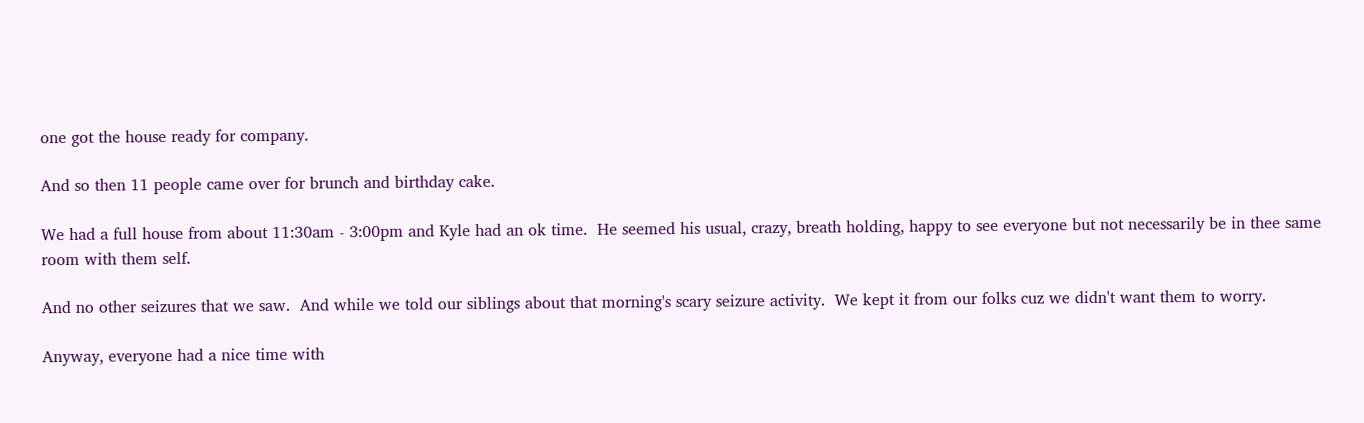one got the house ready for company.

And so then 11 people came over for brunch and birthday cake.

We had a full house from about 11:30am - 3:00pm and Kyle had an ok time.  He seemed his usual, crazy, breath holding, happy to see everyone but not necessarily be in thee same room with them self.

And no other seizures that we saw.  And while we told our siblings about that morning's scary seizure activity.  We kept it from our folks cuz we didn't want them to worry.

Anyway, everyone had a nice time with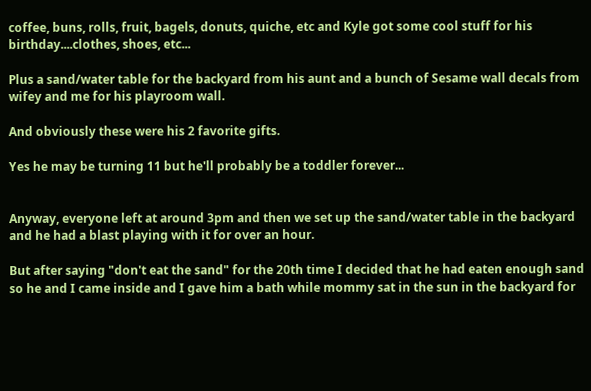coffee, buns, rolls, fruit, bagels, donuts, quiche, etc and Kyle got some cool stuff for his birthday....clothes, shoes, etc...

Plus a sand/water table for the backyard from his aunt and a bunch of Sesame wall decals from wifey and me for his playroom wall.

And obviously these were his 2 favorite gifts.

Yes he may be turning 11 but he'll probably be a toddler forever...


Anyway, everyone left at around 3pm and then we set up the sand/water table in the backyard and he had a blast playing with it for over an hour.

But after saying "don't eat the sand" for the 20th time I decided that he had eaten enough sand so he and I came inside and I gave him a bath while mommy sat in the sun in the backyard for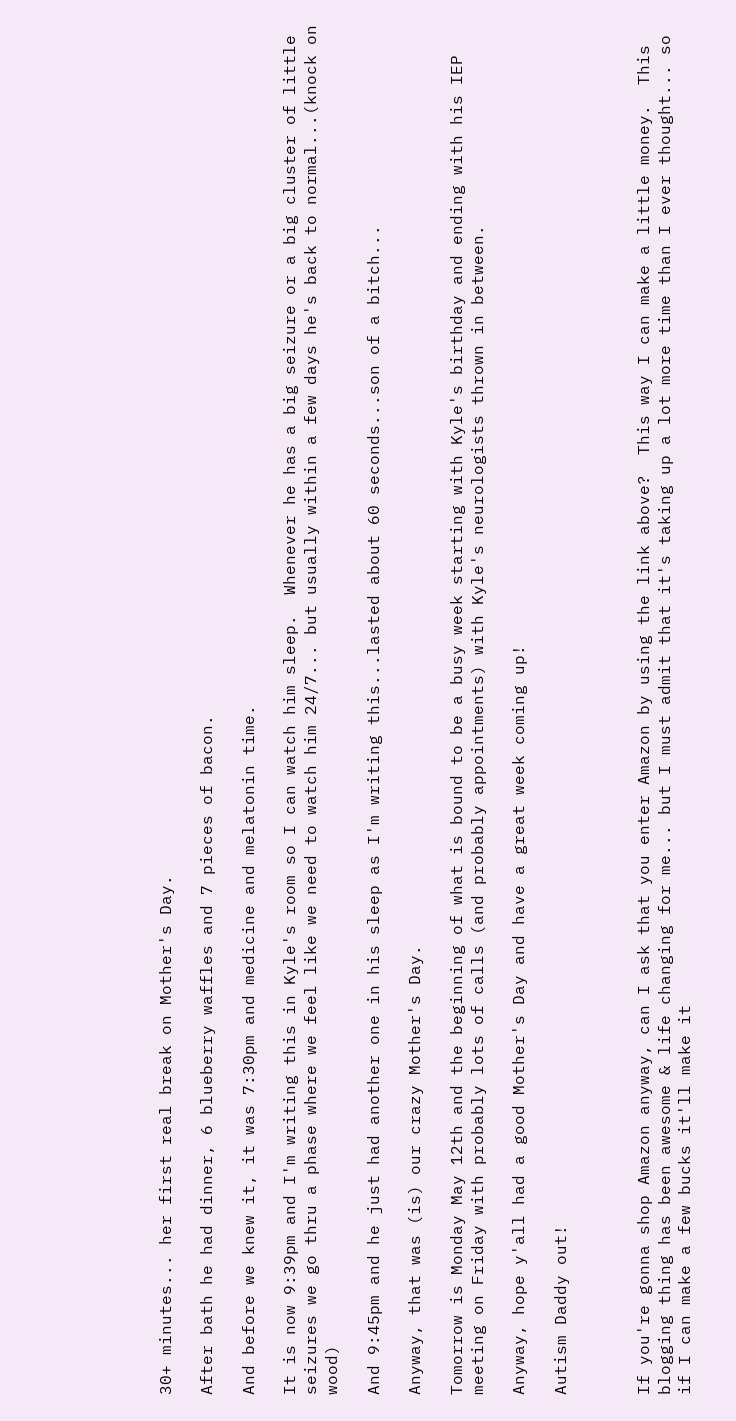30+ minutes... her first real break on Mother's Day.

After bath he had dinner, 6 blueberry waffles and 7 pieces of bacon.

And before we knew it, it was 7:30pm and medicine and melatonin time.

It is now 9:39pm and I'm writing this in Kyle's room so I can watch him sleep.  Whenever he has a big seizure or a big cluster of little seizures we go thru a phase where we feel like we need to watch him 24/7... but usually within a few days he's back to normal...(knock on wood)

And 9:45pm and he just had another one in his sleep as I'm writing this...lasted about 60 seconds...son of a bitch...

Anyway, that was (is) our crazy Mother's Day.

Tomorrow is Monday May 12th and the beginning of what is bound to be a busy week starting with Kyle's birthday and ending with his IEP meeting on Friday with probably lots of calls (and probably appointments) with Kyle's neurologists thrown in between.

Anyway, hope y'all had a good Mother's Day and have a great week coming up!

Autism Daddy out!



If you're gonna shop Amazon anyway, can I ask that you enter Amazon by using the link above?  This way I can make a little money.  This blogging thing has been awesome & life changing for me... but I must admit that it's taking up a lot more time than I ever thought... so if I can make a few bucks it'll make it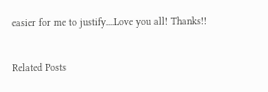easier for me to justify....Love you all! Thanks!!


Related Posts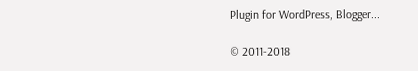Plugin for WordPress, Blogger...

© 2011-2018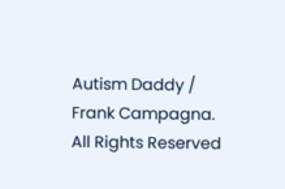Autism Daddy / Frank Campagna. All Rights Reserved